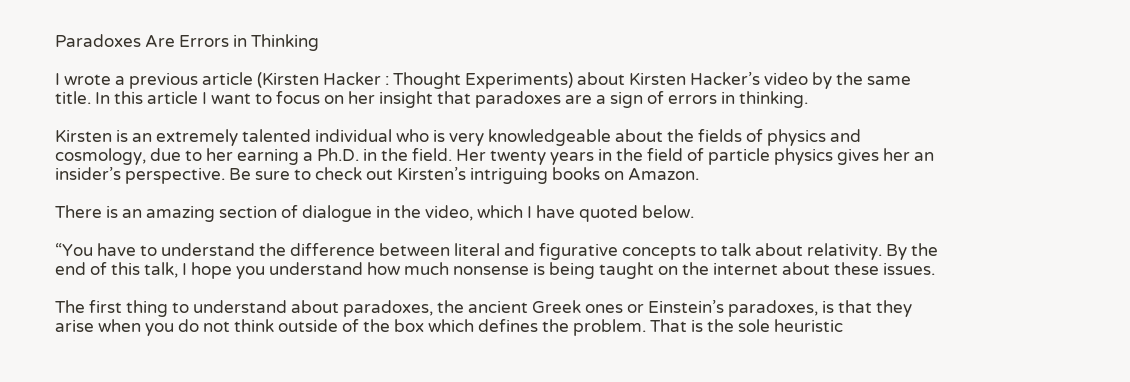Paradoxes Are Errors in Thinking

I wrote a previous article (Kirsten Hacker : Thought Experiments) about Kirsten Hacker’s video by the same title. In this article I want to focus on her insight that paradoxes are a sign of errors in thinking.

Kirsten is an extremely talented individual who is very knowledgeable about the fields of physics and cosmology, due to her earning a Ph.D. in the field. Her twenty years in the field of particle physics gives her an insider’s perspective. Be sure to check out Kirsten’s intriguing books on Amazon.

There is an amazing section of dialogue in the video, which I have quoted below.

“You have to understand the difference between literal and figurative concepts to talk about relativity. By the end of this talk, I hope you understand how much nonsense is being taught on the internet about these issues.

The first thing to understand about paradoxes, the ancient Greek ones or Einstein’s paradoxes, is that they arise when you do not think outside of the box which defines the problem. That is the sole heuristic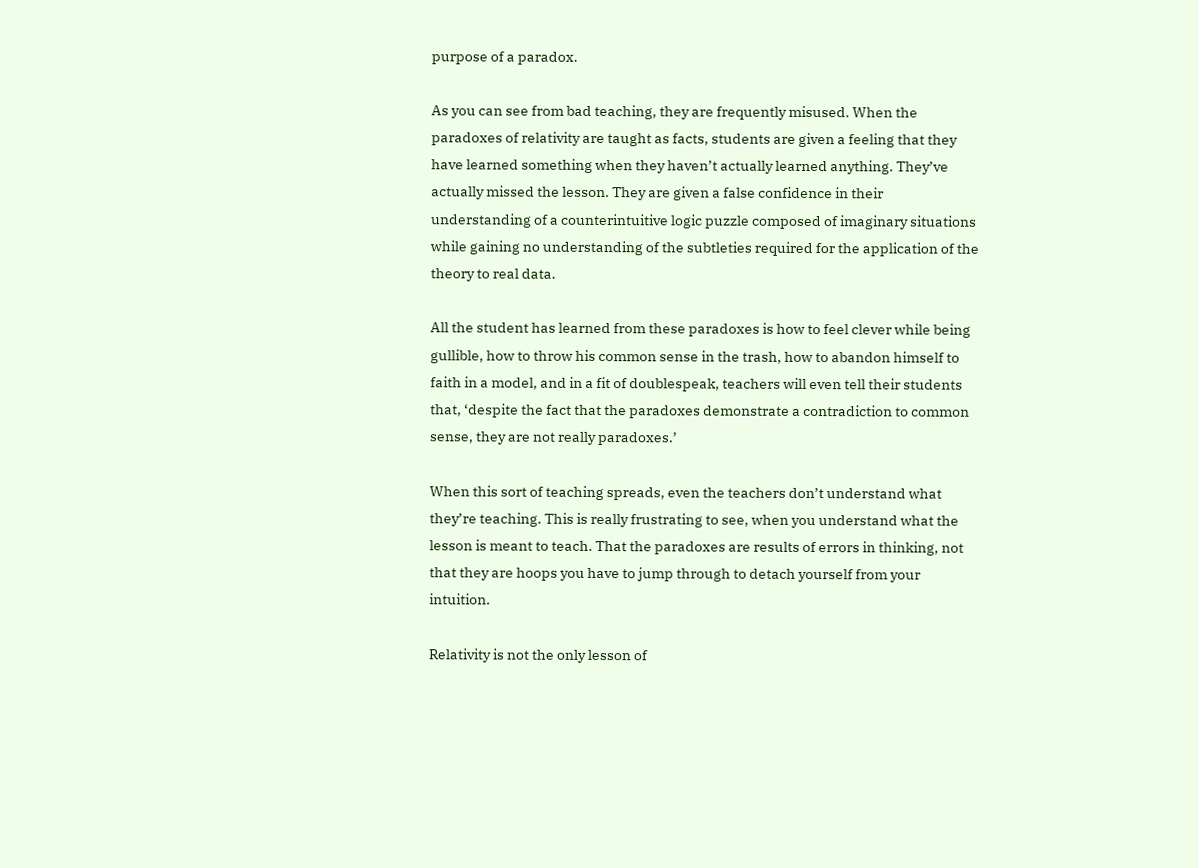purpose of a paradox.

As you can see from bad teaching, they are frequently misused. When the paradoxes of relativity are taught as facts, students are given a feeling that they have learned something when they haven’t actually learned anything. They’ve actually missed the lesson. They are given a false confidence in their understanding of a counterintuitive logic puzzle composed of imaginary situations while gaining no understanding of the subtleties required for the application of the theory to real data.

All the student has learned from these paradoxes is how to feel clever while being gullible, how to throw his common sense in the trash, how to abandon himself to faith in a model, and in a fit of doublespeak, teachers will even tell their students that, ‘despite the fact that the paradoxes demonstrate a contradiction to common sense, they are not really paradoxes.’

When this sort of teaching spreads, even the teachers don’t understand what they’re teaching. This is really frustrating to see, when you understand what the lesson is meant to teach. That the paradoxes are results of errors in thinking, not that they are hoops you have to jump through to detach yourself from your intuition.

Relativity is not the only lesson of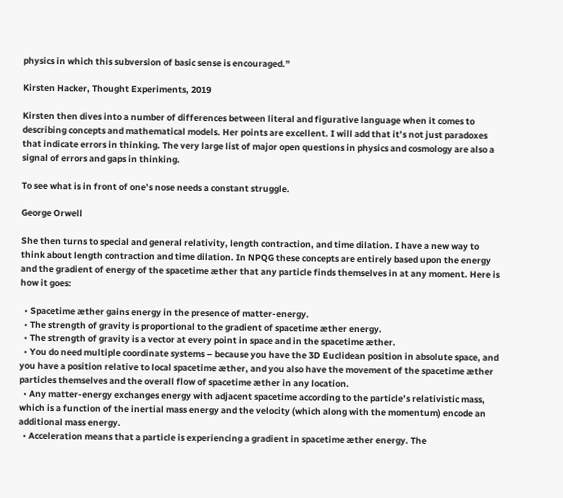physics in which this subversion of basic sense is encouraged.”

Kirsten Hacker, Thought Experiments, 2019

Kirsten then dives into a number of differences between literal and figurative language when it comes to describing concepts and mathematical models. Her points are excellent. I will add that it’s not just paradoxes that indicate errors in thinking. The very large list of major open questions in physics and cosmology are also a signal of errors and gaps in thinking.

To see what is in front of one’s nose needs a constant struggle.

George Orwell

She then turns to special and general relativity, length contraction, and time dilation. I have a new way to think about length contraction and time dilation. In NPQG these concepts are entirely based upon the energy and the gradient of energy of the spacetime æther that any particle finds themselves in at any moment. Here is how it goes:

  • Spacetime æther gains energy in the presence of matter-energy.
  • The strength of gravity is proportional to the gradient of spacetime æther energy.
  • The strength of gravity is a vector at every point in space and in the spacetime æther.
  • You do need multiple coordinate systems – because you have the 3D Euclidean position in absolute space, and you have a position relative to local spacetime æther, and you also have the movement of the spacetime æther particles themselves and the overall flow of spacetime æther in any location.
  • Any matter-energy exchanges energy with adjacent spacetime according to the particle’s relativistic mass, which is a function of the inertial mass energy and the velocity (which along with the momentum) encode an additional mass energy.
  • Acceleration means that a particle is experiencing a gradient in spacetime æther energy. The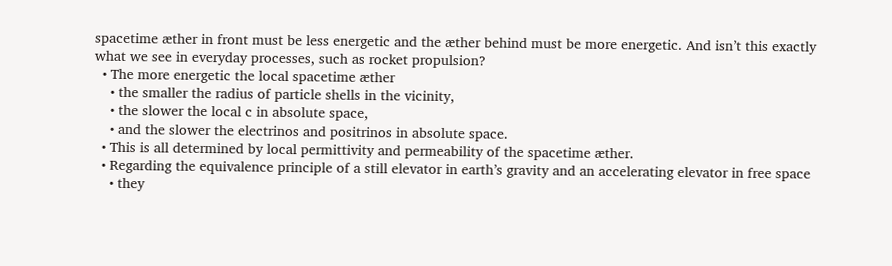spacetime æther in front must be less energetic and the æther behind must be more energetic. And isn’t this exactly what we see in everyday processes, such as rocket propulsion?
  • The more energetic the local spacetime æther
    • the smaller the radius of particle shells in the vicinity,
    • the slower the local c in absolute space,
    • and the slower the electrinos and positrinos in absolute space.
  • This is all determined by local permittivity and permeability of the spacetime æther.
  • Regarding the equivalence principle of a still elevator in earth’s gravity and an accelerating elevator in free space
    • they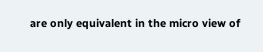are only equivalent in the micro view of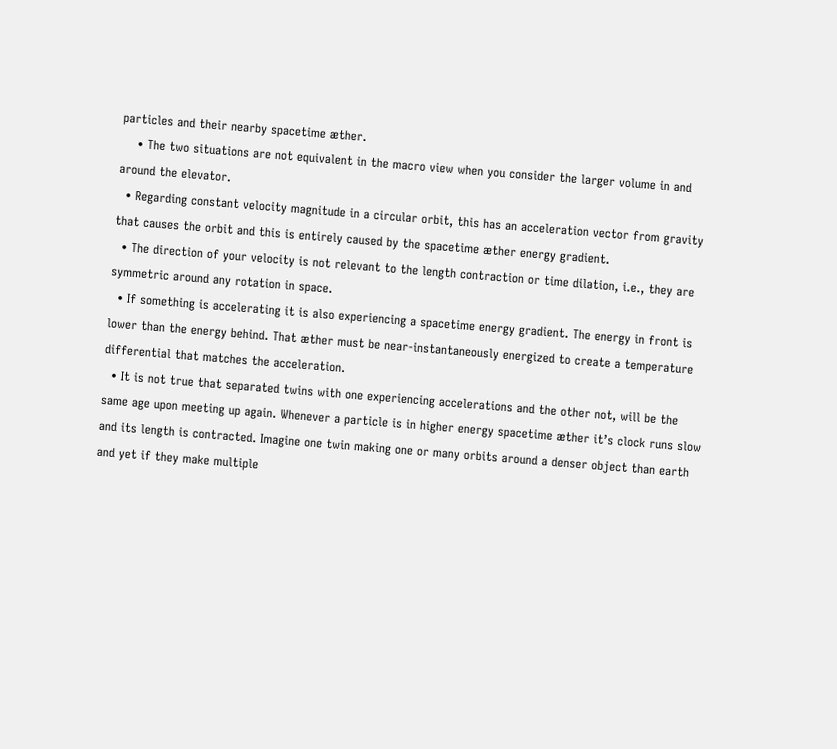particles and their nearby spacetime æther.
    • The two situations are not equivalent in the macro view when you consider the larger volume in and around the elevator.
  • Regarding constant velocity magnitude in a circular orbit, this has an acceleration vector from gravity that causes the orbit and this is entirely caused by the spacetime æther energy gradient.
  • The direction of your velocity is not relevant to the length contraction or time dilation, i.e., they are symmetric around any rotation in space.
  • If something is accelerating it is also experiencing a spacetime energy gradient. The energy in front is lower than the energy behind. That æther must be near-instantaneously energized to create a temperature differential that matches the acceleration.
  • It is not true that separated twins with one experiencing accelerations and the other not, will be the same age upon meeting up again. Whenever a particle is in higher energy spacetime æther it’s clock runs slow and its length is contracted. Imagine one twin making one or many orbits around a denser object than earth and yet if they make multiple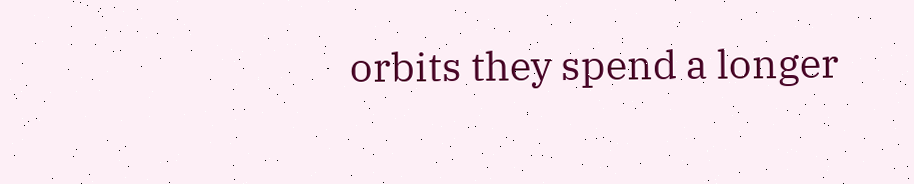orbits they spend a longer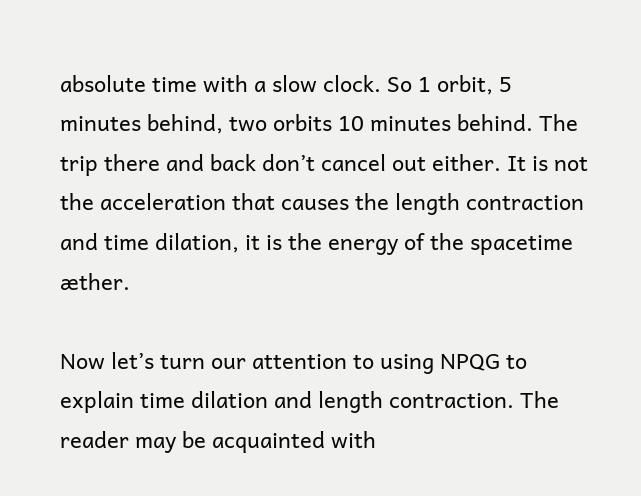absolute time with a slow clock. So 1 orbit, 5 minutes behind, two orbits 10 minutes behind. The trip there and back don’t cancel out either. It is not the acceleration that causes the length contraction and time dilation, it is the energy of the spacetime æther.

Now let’s turn our attention to using NPQG to explain time dilation and length contraction. The reader may be acquainted with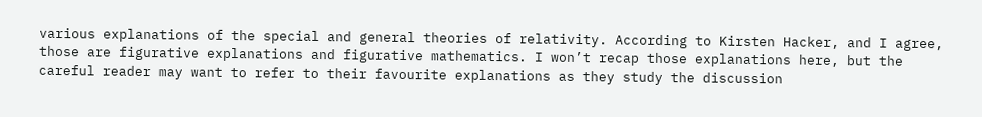various explanations of the special and general theories of relativity. According to Kirsten Hacker, and I agree, those are figurative explanations and figurative mathematics. I won’t recap those explanations here, but the careful reader may want to refer to their favourite explanations as they study the discussion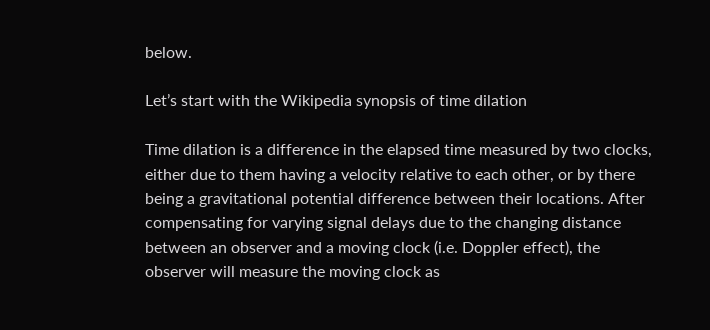below.

Let’s start with the Wikipedia synopsis of time dilation

Time dilation is a difference in the elapsed time measured by two clocks, either due to them having a velocity relative to each other, or by there being a gravitational potential difference between their locations. After compensating for varying signal delays due to the changing distance between an observer and a moving clock (i.e. Doppler effect), the observer will measure the moving clock as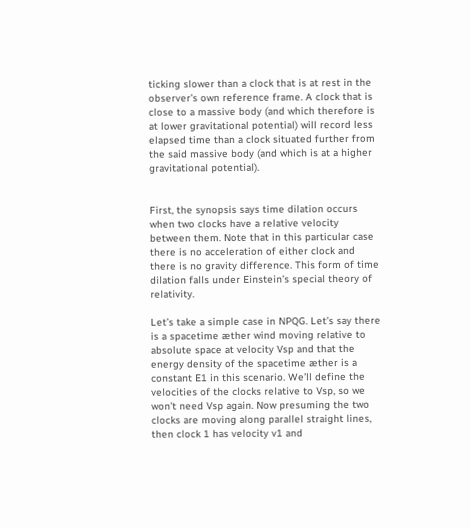ticking slower than a clock that is at rest in the observer’s own reference frame. A clock that is close to a massive body (and which therefore is at lower gravitational potential) will record less elapsed time than a clock situated further from the said massive body (and which is at a higher gravitational potential).


First, the synopsis says time dilation occurs when two clocks have a relative velocity between them. Note that in this particular case there is no acceleration of either clock and there is no gravity difference. This form of time dilation falls under Einstein’s special theory of relativity.

Let’s take a simple case in NPQG. Let’s say there is a spacetime æther wind moving relative to absolute space at velocity Vsp and that the energy density of the spacetime æther is a constant E1 in this scenario. We’ll define the velocities of the clocks relative to Vsp, so we won’t need Vsp again. Now presuming the two clocks are moving along parallel straight lines, then clock 1 has velocity v1 and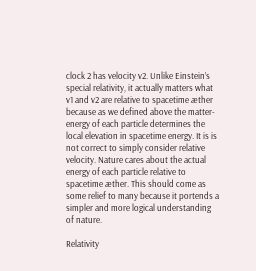clock 2 has velocity v2. Unlike Einstein’s special relativity, it actually matters what v1 and v2 are relative to spacetime æther because as we defined above the matter-energy of each particle determines the local elevation in spacetime energy. It is is not correct to simply consider relative velocity. Nature cares about the actual energy of each particle relative to spacetime æther. This should come as some relief to many because it portends a simpler and more logical understanding of nature.

Relativity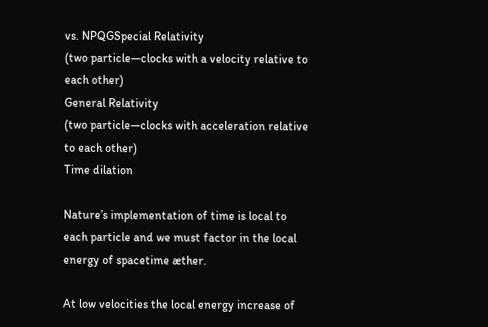vs. NPQGSpecial Relativity
(two particle—clocks with a velocity relative to each other)
General Relativity
(two particle—clocks with acceleration relative to each other)
Time dilation

Nature’s implementation of time is local to each particle and we must factor in the local energy of spacetime æther.

At low velocities the local energy increase of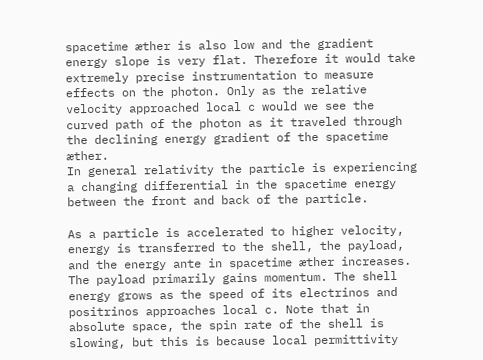spacetime æther is also low and the gradient energy slope is very flat. Therefore it would take extremely precise instrumentation to measure effects on the photon. Only as the relative velocity approached local c would we see the curved path of the photon as it traveled through the declining energy gradient of the spacetime æther.
In general relativity the particle is experiencing a changing differential in the spacetime energy between the front and back of the particle.

As a particle is accelerated to higher velocity, energy is transferred to the shell, the payload, and the energy ante in spacetime æther increases. The payload primarily gains momentum. The shell energy grows as the speed of its electrinos and positrinos approaches local c. Note that in absolute space, the spin rate of the shell is slowing, but this is because local permittivity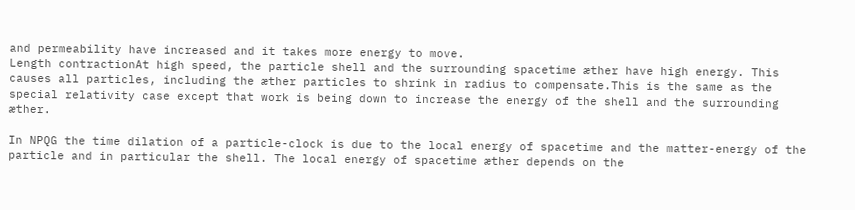and permeability have increased and it takes more energy to move.
Length contractionAt high speed, the particle shell and the surrounding spacetime æther have high energy. This causes all particles, including the æther particles to shrink in radius to compensate.This is the same as the special relativity case except that work is being down to increase the energy of the shell and the surrounding æther.

In NPQG the time dilation of a particle-clock is due to the local energy of spacetime and the matter-energy of the particle and in particular the shell. The local energy of spacetime æther depends on the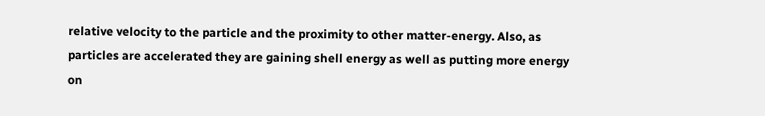relative velocity to the particle and the proximity to other matter-energy. Also, as particles are accelerated they are gaining shell energy as well as putting more energy on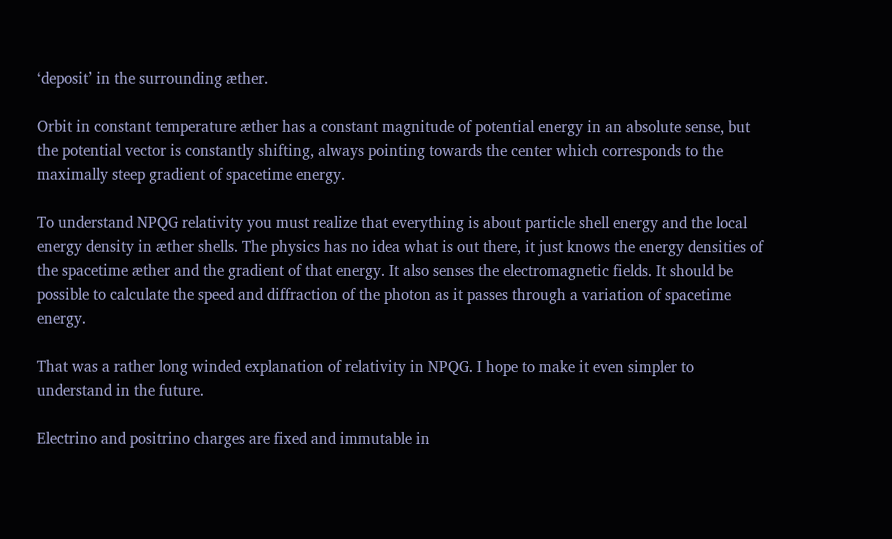‘deposit’ in the surrounding æther.

Orbit in constant temperature æther has a constant magnitude of potential energy in an absolute sense, but the potential vector is constantly shifting, always pointing towards the center which corresponds to the maximally steep gradient of spacetime energy.

To understand NPQG relativity you must realize that everything is about particle shell energy and the local energy density in æther shells. The physics has no idea what is out there, it just knows the energy densities of the spacetime æther and the gradient of that energy. It also senses the electromagnetic fields. It should be possible to calculate the speed and diffraction of the photon as it passes through a variation of spacetime energy.

That was a rather long winded explanation of relativity in NPQG. I hope to make it even simpler to understand in the future.

Electrino and positrino charges are fixed and immutable in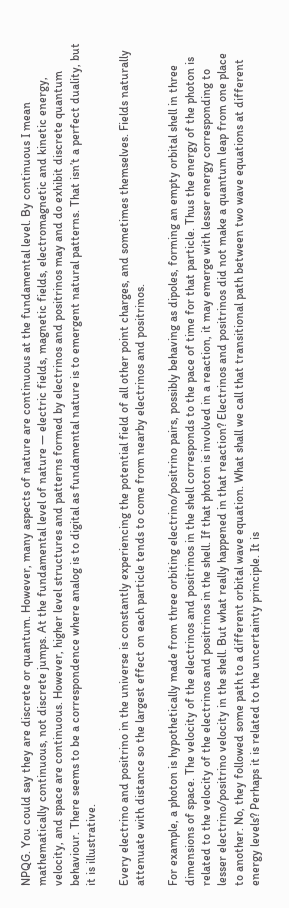NPQG. You could say they are discrete or quantum. However, many aspects of nature are continuous at the fundamental level. By continuous I mean mathematically continuous, not discrete jumps. At the fundamental level of nature — electric fields, magnetic fields, electromagnetic and kinetic energy, velocity, and space are continuous. However, higher level structures and patterns formed by electrinos and positrinos may and do exhibit discrete quantum behaviour. There seems to be a correspondence where analog is to digital as fundamental nature is to emergent natural patterns. That isn’t a perfect duality, but it is illustrative.

Every electrino and positrino in the universe is constantly experiencing the potential field of all other point charges, and sometimes themselves. Fields naturally attenuate with distance so the largest effect on each particle tends to come from nearby electrinos and positrinos.

For example, a photon is hypothetically made from three orbiting electrino/positrino pairs, possibly behaving as dipoles, forming an empty orbital shell in three dimensions of space. The velocity of the electrinos and positrinos in the shell corresponds to the pace of time for that particle. Thus the energy of the photon is related to the velocity of the electrinos and positrinos in the shell. If that photon is involved in a reaction, it may emerge with lesser energy corresponding to lesser electrino/positrino velocity in the shell. But what really happened in that reaction? Electrinos and positrinos did not make a quantum leap from one place to another. No, they followed some path to a different orbital wave equation. What shall we call that transitional path between two wave equations at different energy levels? Perhaps it is related to the uncertainty principle. It is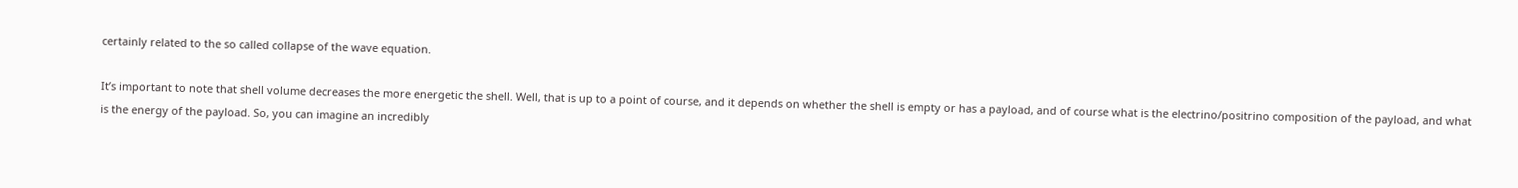certainly related to the so called collapse of the wave equation.

It’s important to note that shell volume decreases the more energetic the shell. Well, that is up to a point of course, and it depends on whether the shell is empty or has a payload, and of course what is the electrino/positrino composition of the payload, and what is the energy of the payload. So, you can imagine an incredibly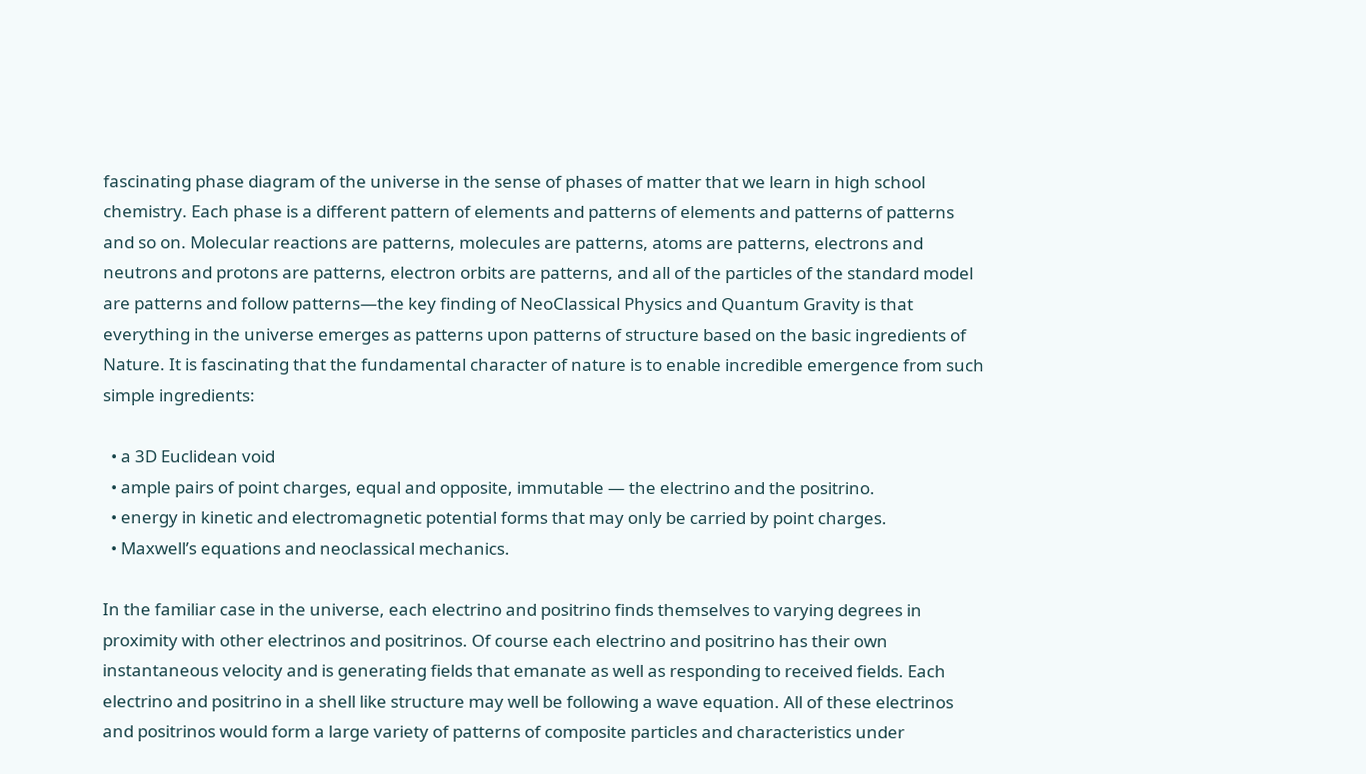fascinating phase diagram of the universe in the sense of phases of matter that we learn in high school chemistry. Each phase is a different pattern of elements and patterns of elements and patterns of patterns and so on. Molecular reactions are patterns, molecules are patterns, atoms are patterns, electrons and neutrons and protons are patterns, electron orbits are patterns, and all of the particles of the standard model are patterns and follow patterns—the key finding of NeoClassical Physics and Quantum Gravity is that everything in the universe emerges as patterns upon patterns of structure based on the basic ingredients of Nature. It is fascinating that the fundamental character of nature is to enable incredible emergence from such simple ingredients:

  • a 3D Euclidean void
  • ample pairs of point charges, equal and opposite, immutable — the electrino and the positrino.
  • energy in kinetic and electromagnetic potential forms that may only be carried by point charges.
  • Maxwell’s equations and neoclassical mechanics.

In the familiar case in the universe, each electrino and positrino finds themselves to varying degrees in proximity with other electrinos and positrinos. Of course each electrino and positrino has their own instantaneous velocity and is generating fields that emanate as well as responding to received fields. Each electrino and positrino in a shell like structure may well be following a wave equation. All of these electrinos and positrinos would form a large variety of patterns of composite particles and characteristics under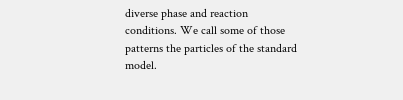diverse phase and reaction conditions. We call some of those patterns the particles of the standard model.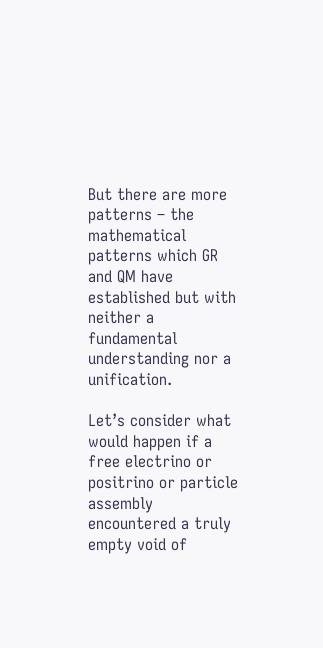But there are more patterns – the mathematical patterns which GR and QM have established but with neither a fundamental understanding nor a unification.

Let’s consider what would happen if a free electrino or positrino or particle assembly encountered a truly empty void of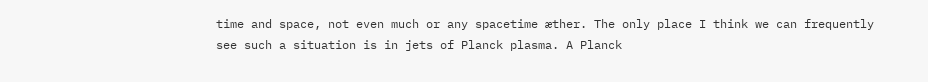time and space, not even much or any spacetime æther. The only place I think we can frequently see such a situation is in jets of Planck plasma. A Planck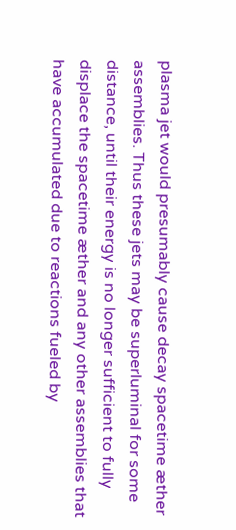plasma jet would presumably cause decay spacetime æther assemblies. Thus these jets may be superluminal for some distance, until their energy is no longer sufficient to fully displace the spacetime æther and any other assemblies that have accumulated due to reactions fueled by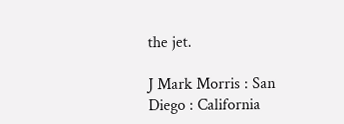the jet.

J Mark Morris : San Diego : California